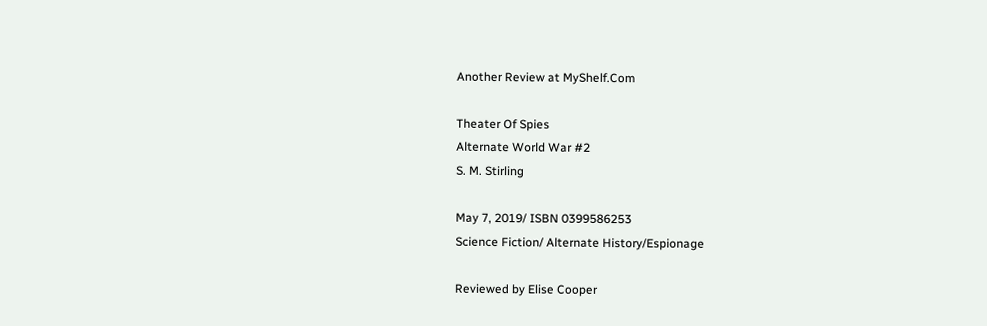Another Review at MyShelf.Com

Theater Of Spies
Alternate World War #2
S. M. Stirling

May 7, 2019/ ISBN 0399586253
Science Fiction/ Alternate History/Espionage

Reviewed by Elise Cooper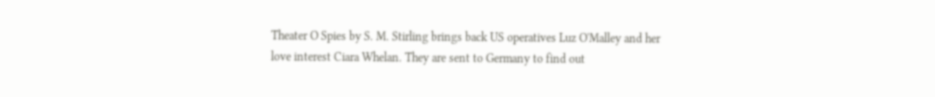Theater O Spies by S. M. Stirling brings back US operatives Luz O'Malley and her love interest Ciara Whelan. They are sent to Germany to find out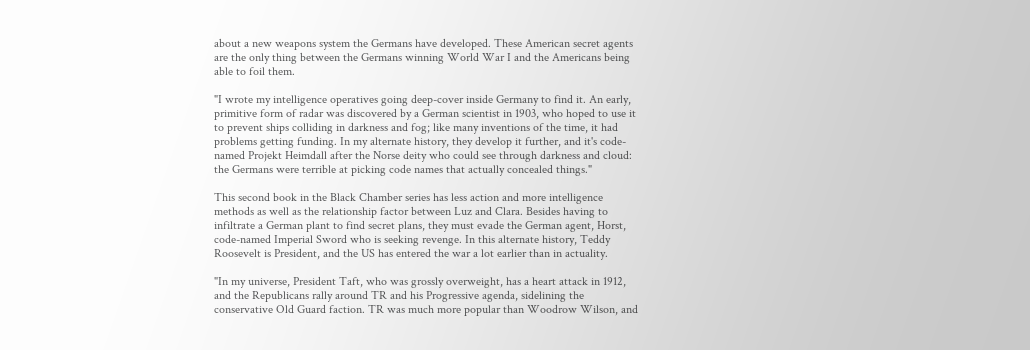about a new weapons system the Germans have developed. These American secret agents are the only thing between the Germans winning World War I and the Americans being able to foil them.

"I wrote my intelligence operatives going deep-cover inside Germany to find it. An early, primitive form of radar was discovered by a German scientist in 1903, who hoped to use it to prevent ships colliding in darkness and fog; like many inventions of the time, it had problems getting funding. In my alternate history, they develop it further, and it's code-named Projekt Heimdall after the Norse deity who could see through darkness and cloud: the Germans were terrible at picking code names that actually concealed things."

This second book in the Black Chamber series has less action and more intelligence methods as well as the relationship factor between Luz and Clara. Besides having to infiltrate a German plant to find secret plans, they must evade the German agent, Horst, code-named Imperial Sword who is seeking revenge. In this alternate history, Teddy Roosevelt is President, and the US has entered the war a lot earlier than in actuality.

"In my universe, President Taft, who was grossly overweight, has a heart attack in 1912, and the Republicans rally around TR and his Progressive agenda, sidelining the conservative Old Guard faction. TR was much more popular than Woodrow Wilson, and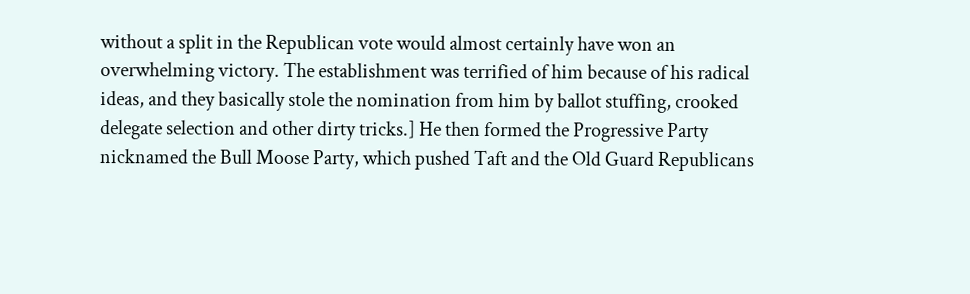without a split in the Republican vote would almost certainly have won an overwhelming victory. The establishment was terrified of him because of his radical ideas, and they basically stole the nomination from him by ballot stuffing, crooked delegate selection and other dirty tricks.] He then formed the Progressive Party nicknamed the Bull Moose Party, which pushed Taft and the Old Guard Republicans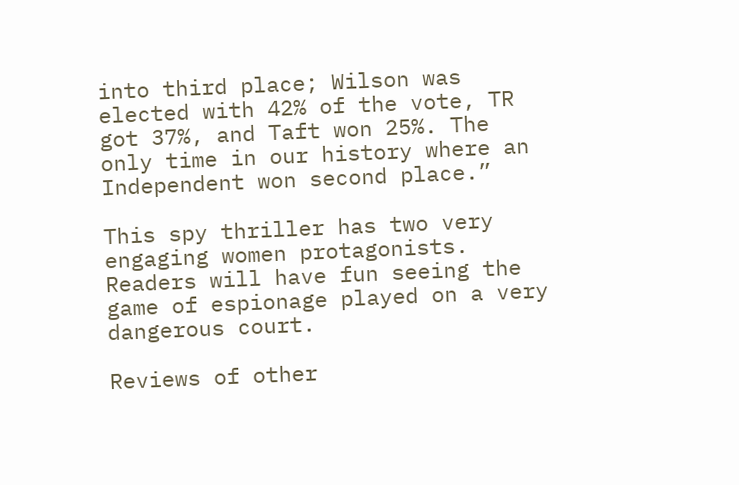into third place; Wilson was elected with 42% of the vote, TR got 37%, and Taft won 25%. The only time in our history where an Independent won second place.”

This spy thriller has two very engaging women protagonists. Readers will have fun seeing the game of espionage played on a very dangerous court.

Reviews of other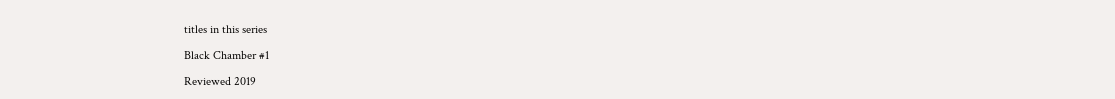titles in this series

Black Chamber #1

Reviewed 2019